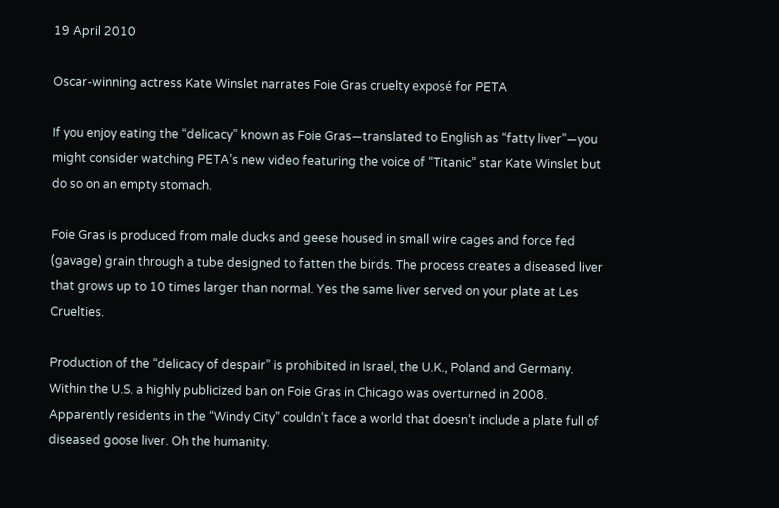19 April 2010

Oscar-winning actress Kate Winslet narrates Foie Gras cruelty exposé for PETA

If you enjoy eating the “delicacy” known as Foie Gras—translated to English as “fatty liver”—you might consider watching PETA’s new video featuring the voice of “Titanic” star Kate Winslet but do so on an empty stomach.

Foie Gras is produced from male ducks and geese housed in small wire cages and force fed (gavage) grain through a tube designed to fatten the birds. The process creates a diseased liver that grows up to 10 times larger than normal. Yes the same liver served on your plate at Les Cruelties.

Production of the “delicacy of despair” is prohibited in Israel, the U.K., Poland and Germany. Within the U.S. a highly publicized ban on Foie Gras in Chicago was overturned in 2008. Apparently residents in the “Windy City” couldn’t face a world that doesn’t include a plate full of diseased goose liver. Oh the humanity.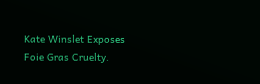Kate Winslet Exposes Foie Gras Cruelty.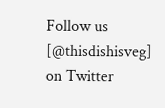Follow us [@thisdishisveg] on Twitter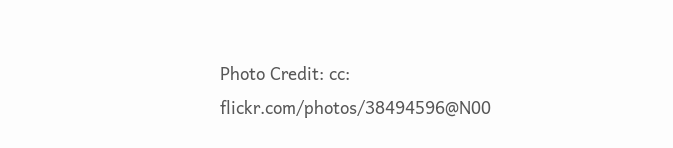Photo Credit: cc: flickr.com/photos/38494596@N00